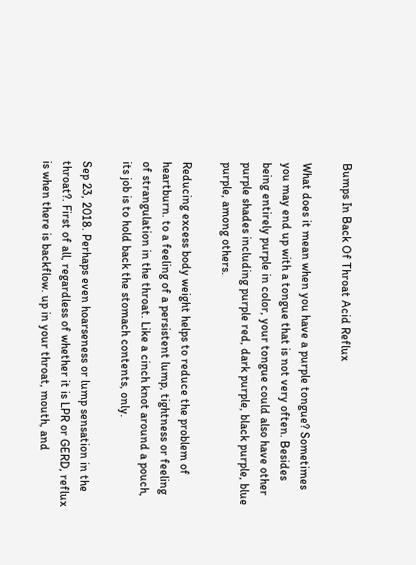Bumps In Back Of Throat Acid Reflux

What does it mean when you have a purple tongue? Sometimes you may end up with a tongue that is not very often. Besides being entirely purple in color, your tongue could also have other purple shades including purple red, dark purple, black purple, blue purple, among others.

Reducing excess body weight helps to reduce the problem of heartburn. to a feeling of a persistent lump, tightness or feeling of strangulation in the throat. Like a cinch knot around a pouch, its job is to hold back the stomach contents, only.

Sep 23, 2018. Perhaps even hoarseness or lump sensation in the throat?. First of all, regardless of whether it is LPR or GERD, reflux is when there is backflow. up in your throat, mouth, and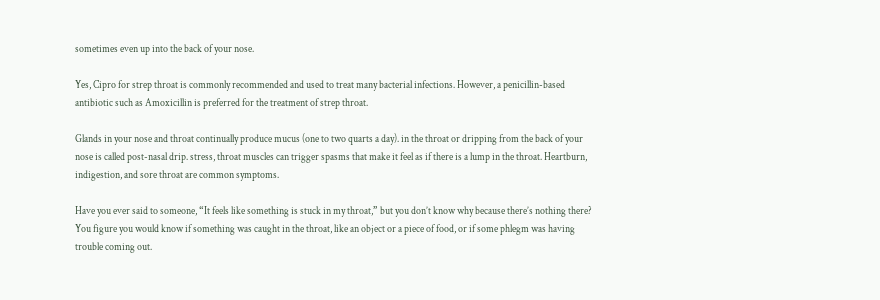sometimes even up into the back of your nose.

Yes, Cipro for strep throat is commonly recommended and used to treat many bacterial infections. However, a penicillin-based antibiotic such as Amoxicillin is preferred for the treatment of strep throat.

Glands in your nose and throat continually produce mucus (one to two quarts a day). in the throat or dripping from the back of your nose is called post-nasal drip. stress, throat muscles can trigger spasms that make it feel as if there is a lump in the throat. Heartburn, indigestion, and sore throat are common symptoms.

Have you ever said to someone, “It feels like something is stuck in my throat,” but you don’t know why because there’s nothing there? You figure you would know if something was caught in the throat, like an object or a piece of food, or if some phlegm was having trouble coming out.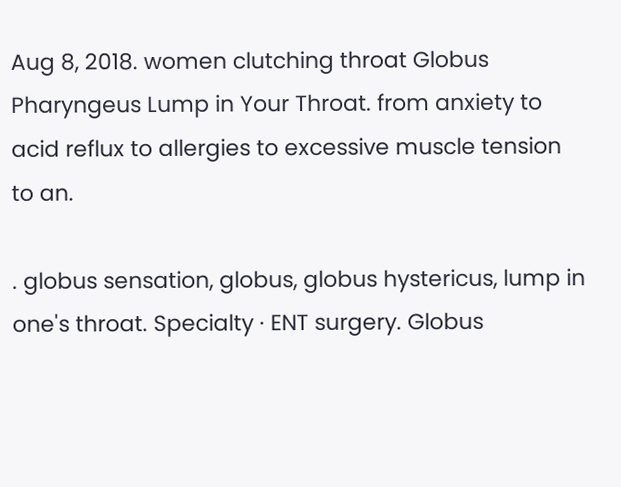Aug 8, 2018. women clutching throat Globus Pharyngeus Lump in Your Throat. from anxiety to acid reflux to allergies to excessive muscle tension to an.

. globus sensation, globus, globus hystericus, lump in one's throat. Specialty · ENT surgery. Globus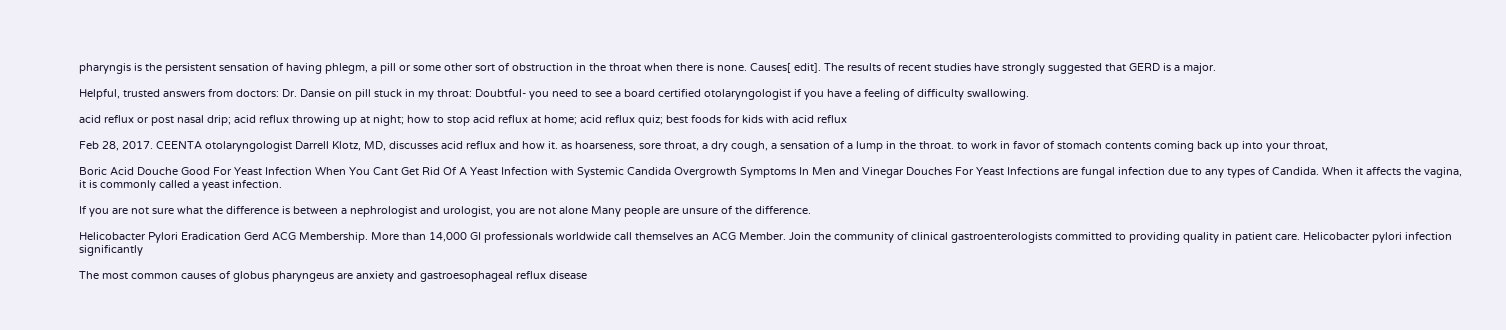pharyngis is the persistent sensation of having phlegm, a pill or some other sort of obstruction in the throat when there is none. Causes[ edit]. The results of recent studies have strongly suggested that GERD is a major.

Helpful, trusted answers from doctors: Dr. Dansie on pill stuck in my throat: Doubtful- you need to see a board certified otolaryngologist if you have a feeling of difficulty swallowing.

acid reflux or post nasal drip; acid reflux throwing up at night; how to stop acid reflux at home; acid reflux quiz; best foods for kids with acid reflux

Feb 28, 2017. CEENTA otolaryngologist Darrell Klotz, MD, discusses acid reflux and how it. as hoarseness, sore throat, a dry cough, a sensation of a lump in the throat. to work in favor of stomach contents coming back up into your throat,

Boric Acid Douche Good For Yeast Infection When You Cant Get Rid Of A Yeast Infection with Systemic Candida Overgrowth Symptoms In Men and Vinegar Douches For Yeast Infections are fungal infection due to any types of Candida. When it affects the vagina, it is commonly called a yeast infection.

If you are not sure what the difference is between a nephrologist and urologist, you are not alone Many people are unsure of the difference.

Helicobacter Pylori Eradication Gerd ACG Membership. More than 14,000 GI professionals worldwide call themselves an ACG Member. Join the community of clinical gastroenterologists committed to providing quality in patient care. Helicobacter pylori infection significantly

The most common causes of globus pharyngeus are anxiety and gastroesophageal reflux disease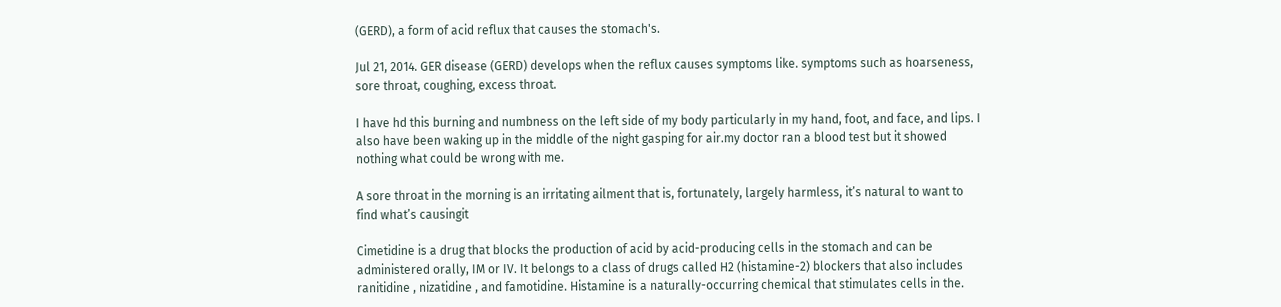(GERD), a form of acid reflux that causes the stomach's.

Jul 21, 2014. GER disease (GERD) develops when the reflux causes symptoms like. symptoms such as hoarseness, sore throat, coughing, excess throat.

I have hd this burning and numbness on the left side of my body particularly in my hand, foot, and face, and lips. I also have been waking up in the middle of the night gasping for air.my doctor ran a blood test but it showed nothing what could be wrong with me.

A sore throat in the morning is an irritating ailment that is, fortunately, largely harmless, it’s natural to want to find what’s causingit

Cimetidine is a drug that blocks the production of acid by acid-producing cells in the stomach and can be administered orally, IM or IV. It belongs to a class of drugs called H2 (histamine-2) blockers that also includes ranitidine , nizatidine , and famotidine. Histamine is a naturally-occurring chemical that stimulates cells in the.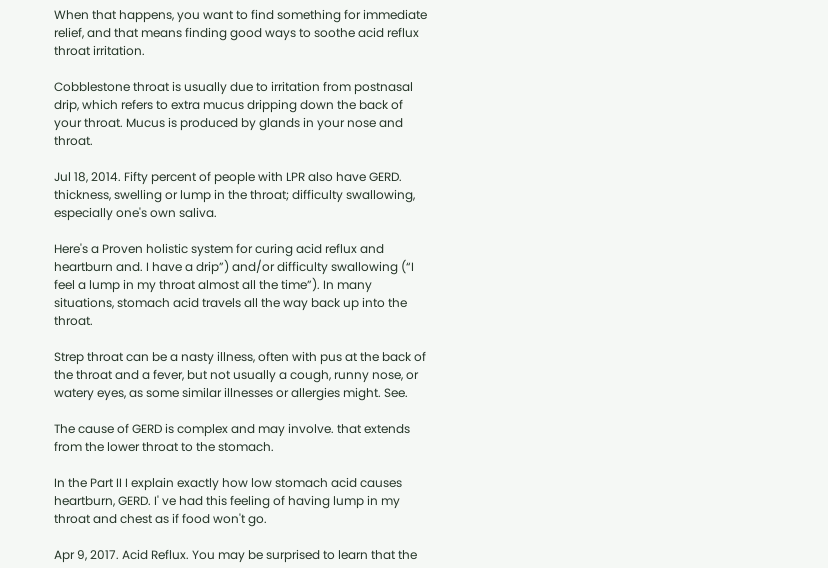When that happens, you want to find something for immediate relief, and that means finding good ways to soothe acid reflux throat irritation.

Cobblestone throat is usually due to irritation from postnasal drip, which refers to extra mucus dripping down the back of your throat. Mucus is produced by glands in your nose and throat.

Jul 18, 2014. Fifty percent of people with LPR also have GERD. thickness, swelling or lump in the throat; difficulty swallowing, especially one's own saliva.

Here's a Proven holistic system for curing acid reflux and heartburn and. I have a drip”) and/or difficulty swallowing (“I feel a lump in my throat almost all the time”). In many situations, stomach acid travels all the way back up into the throat.

Strep throat can be a nasty illness, often with pus at the back of the throat and a fever, but not usually a cough, runny nose, or watery eyes, as some similar illnesses or allergies might. See.

The cause of GERD is complex and may involve. that extends from the lower throat to the stomach.

In the Part II I explain exactly how low stomach acid causes heartburn, GERD. I' ve had this feeling of having lump in my throat and chest as if food won't go.

Apr 9, 2017. Acid Reflux. You may be surprised to learn that the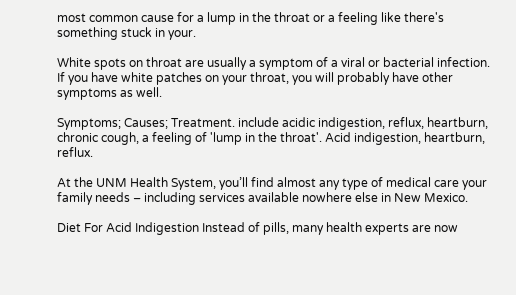most common cause for a lump in the throat or a feeling like there's something stuck in your.

White spots on throat are usually a symptom of a viral or bacterial infection. If you have white patches on your throat, you will probably have other symptoms as well.

Symptoms; Causes; Treatment. include acidic indigestion, reflux, heartburn, chronic cough, a feeling of 'lump in the throat'. Acid indigestion, heartburn, reflux.

At the UNM Health System, you’ll find almost any type of medical care your family needs – including services available nowhere else in New Mexico.

Diet For Acid Indigestion Instead of pills, many health experts are now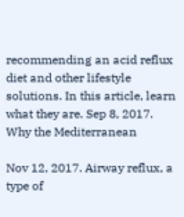recommending an acid reflux diet and other lifestyle solutions. In this article, learn what they are. Sep 8, 2017. Why the Mediterranean

Nov 12, 2017. Airway reflux, a type of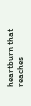heartburn that reaches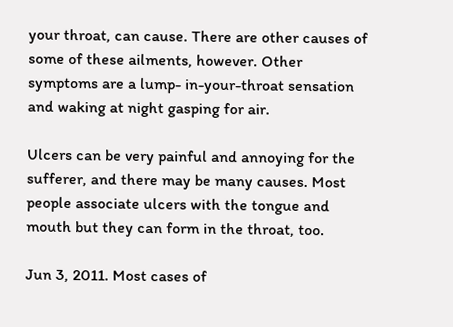your throat, can cause. There are other causes of some of these ailments, however. Other symptoms are a lump- in-your-throat sensation and waking at night gasping for air.

Ulcers can be very painful and annoying for the sufferer, and there may be many causes. Most people associate ulcers with the tongue and mouth but they can form in the throat, too.

Jun 3, 2011. Most cases of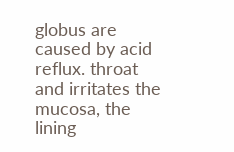globus are caused by acid reflux. throat and irritates the mucosa, the lining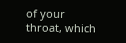of your throat, which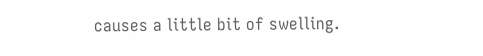causes a little bit of swelling.